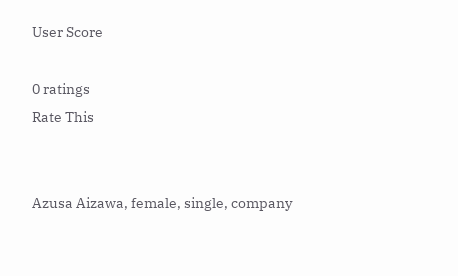User Score

0 ratings
Rate This


Azusa Aizawa, female, single, company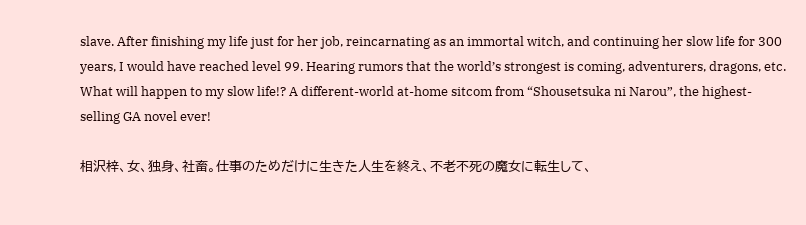slave. After finishing my life just for her job, reincarnating as an immortal witch, and continuing her slow life for 300 years, I would have reached level 99. Hearing rumors that the world’s strongest is coming, adventurers, dragons, etc. What will happen to my slow life!? A different-world at-home sitcom from “Shousetsuka ni Narou”, the highest-selling GA novel ever!

相沢梓、女、独身、社畜。仕事のためだけに生きた人生を終え、不老不死の魔女に転生して、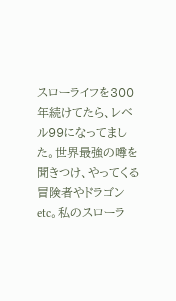スローライフを300年続けてたら、レベル99になってました。世界最強の噂を聞きつけ、やってくる冒険者やドラゴンetc。私のスローラ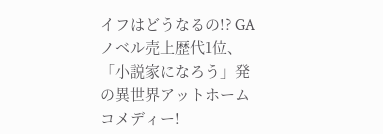イフはどうなるの!? GAノベル売上歴代1位、「小説家になろう」発の異世界アットホームコメディー!